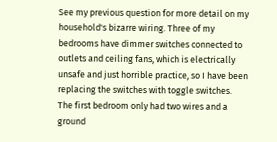See my previous question for more detail on my household's bizarre wiring. Three of my bedrooms have dimmer switches connected to outlets and ceiling fans, which is electrically unsafe and just horrible practice, so I have been replacing the switches with toggle switches. The first bedroom only had two wires and a ground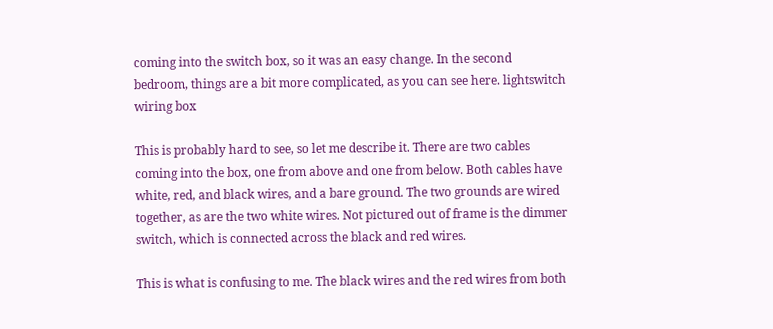coming into the switch box, so it was an easy change. In the second bedroom, things are a bit more complicated, as you can see here. lightswitch wiring box

This is probably hard to see, so let me describe it. There are two cables coming into the box, one from above and one from below. Both cables have white, red, and black wires, and a bare ground. The two grounds are wired together, as are the two white wires. Not pictured out of frame is the dimmer switch, which is connected across the black and red wires.

This is what is confusing to me. The black wires and the red wires from both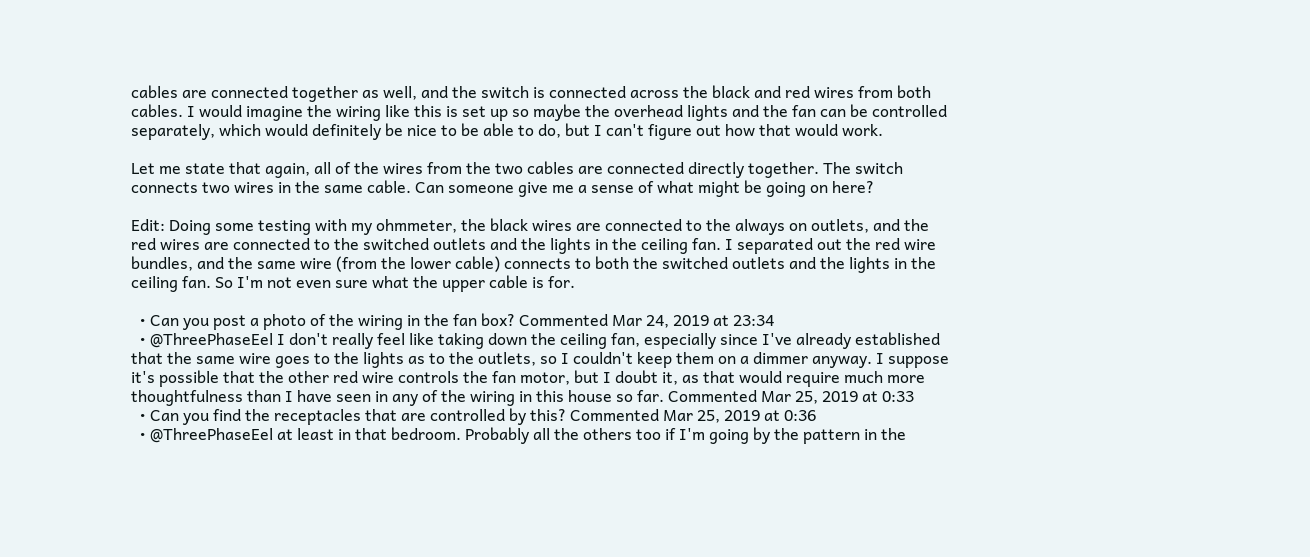cables are connected together as well, and the switch is connected across the black and red wires from both cables. I would imagine the wiring like this is set up so maybe the overhead lights and the fan can be controlled separately, which would definitely be nice to be able to do, but I can't figure out how that would work.

Let me state that again, all of the wires from the two cables are connected directly together. The switch connects two wires in the same cable. Can someone give me a sense of what might be going on here?

Edit: Doing some testing with my ohmmeter, the black wires are connected to the always on outlets, and the red wires are connected to the switched outlets and the lights in the ceiling fan. I separated out the red wire bundles, and the same wire (from the lower cable) connects to both the switched outlets and the lights in the ceiling fan. So I'm not even sure what the upper cable is for.

  • Can you post a photo of the wiring in the fan box? Commented Mar 24, 2019 at 23:34
  • @ThreePhaseEel I don't really feel like taking down the ceiling fan, especially since I've already established that the same wire goes to the lights as to the outlets, so I couldn't keep them on a dimmer anyway. I suppose it's possible that the other red wire controls the fan motor, but I doubt it, as that would require much more thoughtfulness than I have seen in any of the wiring in this house so far. Commented Mar 25, 2019 at 0:33
  • Can you find the receptacles that are controlled by this? Commented Mar 25, 2019 at 0:36
  • @ThreePhaseEel at least in that bedroom. Probably all the others too if I'm going by the pattern in the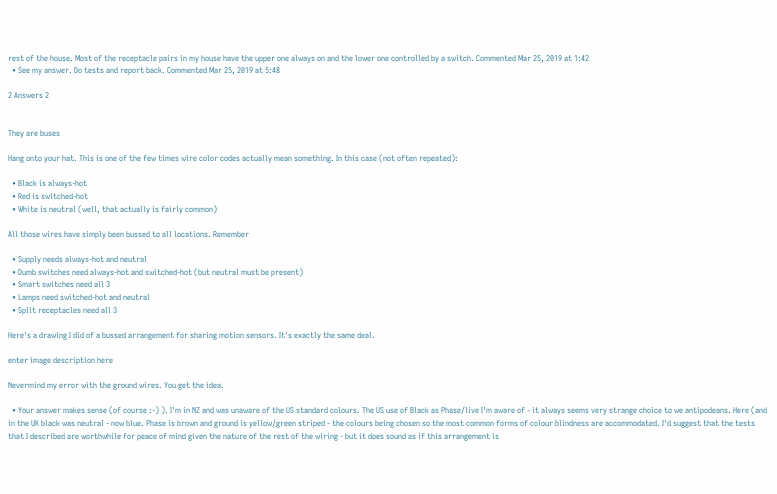rest of the house. Most of the receptacle pairs in my house have the upper one always on and the lower one controlled by a switch. Commented Mar 25, 2019 at 1:42
  • See my answer. Do tests and report back. Commented Mar 25, 2019 at 5:48

2 Answers 2


They are buses

Hang onto your hat. This is one of the few times wire color codes actually mean something. In this case (not often repeated):

  • Black is always-hot
  • Red is switched-hot
  • White is neutral (well, that actually is fairly common)

All those wires have simply been bussed to all locations. Remember

  • Supply needs always-hot and neutral
  • Dumb switches need always-hot and switched-hot (but neutral must be present)
  • Smart switches need all 3
  • Lamps need switched-hot and neutral
  • Split receptacles need all 3

Here's a drawing I did of a bussed arrangement for sharing motion sensors. It's exactly the same deal.

enter image description here

Nevermind my error with the ground wires. You get the idea.

  • Your answer makes sense (of course :-) ). I'm in NZ and was unaware of the US standard colours. The US use of Black as Phase/live I'm aware of - it always seems very strange choice to we antipodeans. Here (and in the UK black was neutral - now blue. Phase is brown and ground is yellow/green striped - the colours being chosen so the most common forms of colour blindness are accommodated. I'd suggest that the tests that I described are worthwhile for peace of mind given the nature of the rest of the wiring - but it does sound as if this arrangement is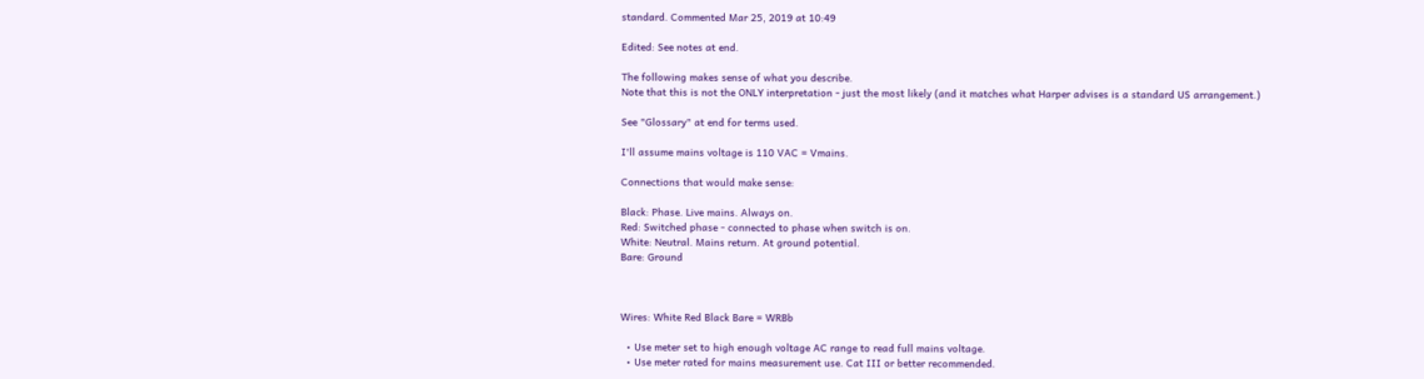standard. Commented Mar 25, 2019 at 10:49

Edited: See notes at end.

The following makes sense of what you describe.
Note that this is not the ONLY interpretation - just the most likely (and it matches what Harper advises is a standard US arrangement.)

See "Glossary" at end for terms used.

I'll assume mains voltage is 110 VAC = Vmains.

Connections that would make sense:

Black: Phase. Live mains. Always on.
Red: Switched phase - connected to phase when switch is on.
White: Neutral. Mains return. At ground potential.
Bare: Ground



Wires: White Red Black Bare = WRBb

  • Use meter set to high enough voltage AC range to read full mains voltage.
  • Use meter rated for mains measurement use. Cat III or better recommended.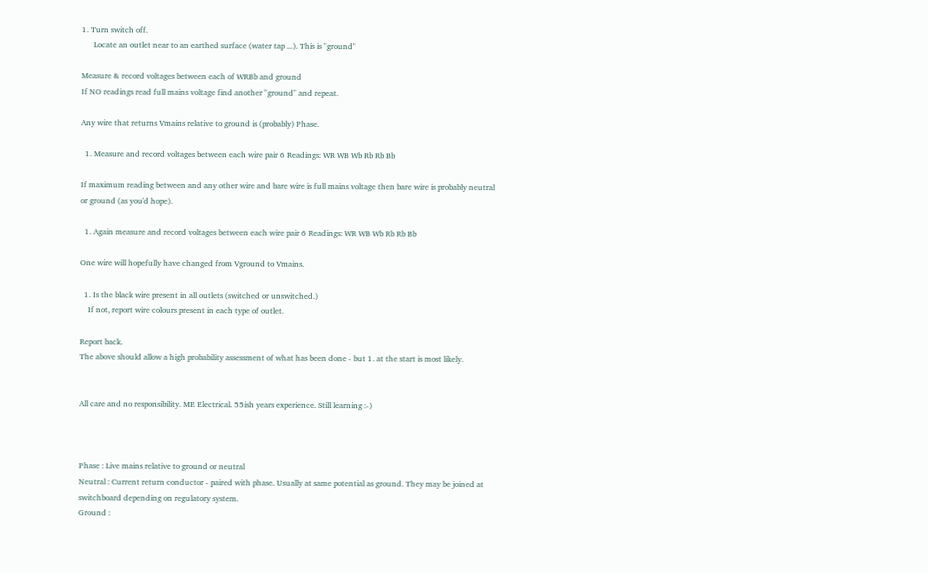1. Turn switch off.
      Locate an outlet near to an earthed surface (water tap ...). This is "ground"

Measure & record voltages between each of WRBb and ground
If NO readings read full mains voltage find another "ground" and repeat.

Any wire that returns Vmains relative to ground is (probably) Phase.

  1. Measure and record voltages between each wire pair 6 Readings: WR WB Wb Rb Rb Bb

If maximum reading between and any other wire and bare wire is full mains voltage then bare wire is probably neutral or ground (as you'd hope).

  1. Again measure and record voltages between each wire pair 6 Readings: WR WB Wb Rb Rb Bb

One wire will hopefully have changed from Vground to Vmains.

  1. Is the black wire present in all outlets (switched or unswitched.)
    If not, report wire colours present in each type of outlet.

Report back.
The above should allow a high probability assessment of what has been done - but 1. at the start is most likely.


All care and no responsibility. ME Electrical. 55ish years experience. Still learning :-)



Phase : Live mains relative to ground or neutral
Neutral : Current return conductor - paired with phase. Usually at same potential as ground. They may be joined at switchboard depending on regulatory system.
Ground :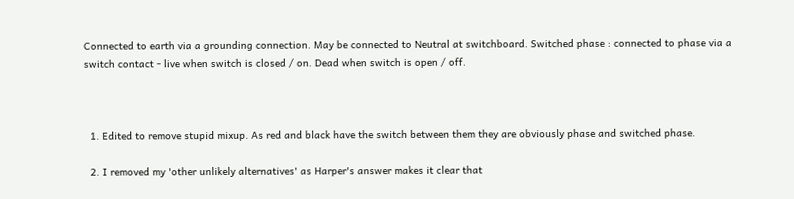Connected to earth via a grounding connection. May be connected to Neutral at switchboard. Switched phase : connected to phase via a switch contact - live when switch is closed / on. Dead when switch is open / off.



  1. Edited to remove stupid mixup. As red and black have the switch between them they are obviously phase and switched phase.

  2. I removed my 'other unlikely alternatives' as Harper's answer makes it clear that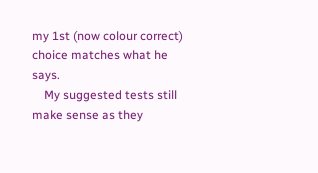my 1st (now colour correct) choice matches what he says.
    My suggested tests still make sense as they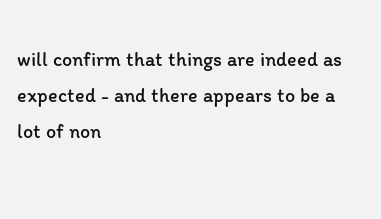will confirm that things are indeed as expected - and there appears to be a lot of non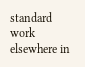standard work elsewhere in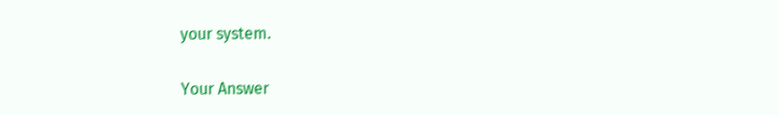your system.

Your Answer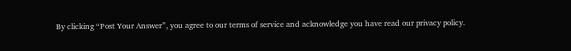By clicking “Post Your Answer”, you agree to our terms of service and acknowledge you have read our privacy policy.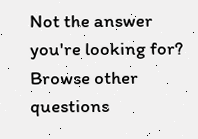Not the answer you're looking for? Browse other questions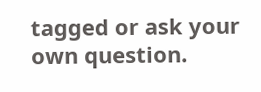tagged or ask your own question.